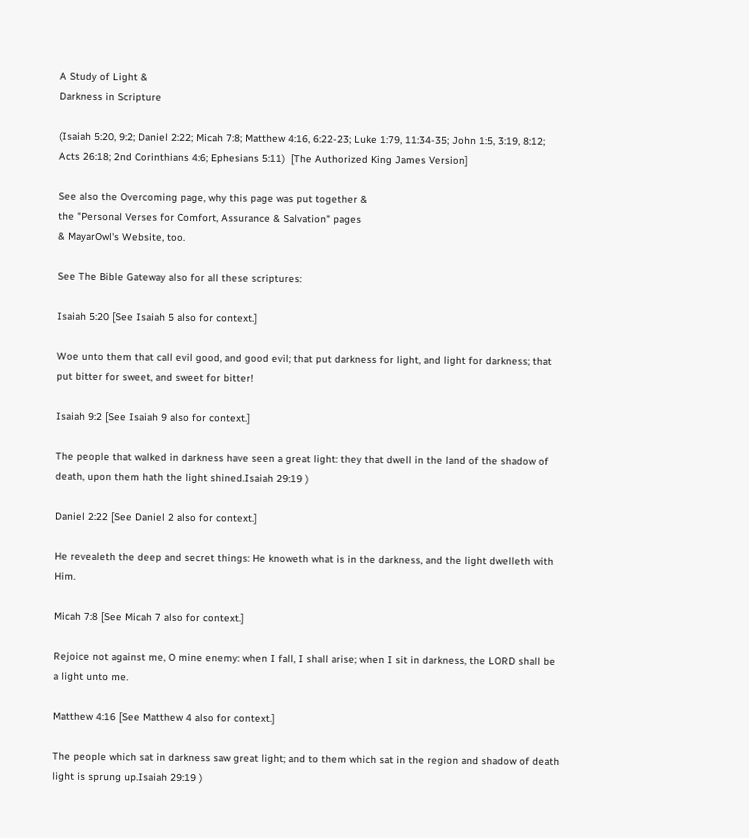A Study of Light &
Darkness in Scripture

(Isaiah 5:20, 9:2; Daniel 2:22; Micah 7:8; Matthew 4:16, 6:22-23; Luke 1:79, 11:34-35; John 1:5, 3:19, 8:12; Acts 26:18; 2nd Corinthians 4:6; Ephesians 5:11)  [The Authorized King James Version]

See also the Overcoming page, why this page was put together &
the "Personal Verses for Comfort, Assurance & Salvation" pages
& MayarOwl's Website, too.

See The Bible Gateway also for all these scriptures:

Isaiah 5:20 [See Isaiah 5 also for context.]

Woe unto them that call evil good, and good evil; that put darkness for light, and light for darkness; that put bitter for sweet, and sweet for bitter!

Isaiah 9:2 [See Isaiah 9 also for context.]

The people that walked in darkness have seen a great light: they that dwell in the land of the shadow of death, upon them hath the light shined.Isaiah 29:19 )

Daniel 2:22 [See Daniel 2 also for context.]

He revealeth the deep and secret things: He knoweth what is in the darkness, and the light dwelleth with Him.

Micah 7:8 [See Micah 7 also for context.]

Rejoice not against me, O mine enemy: when I fall, I shall arise; when I sit in darkness, the LORD shall be a light unto me.

Matthew 4:16 [See Matthew 4 also for context.]

The people which sat in darkness saw great light; and to them which sat in the region and shadow of death light is sprung up.Isaiah 29:19 )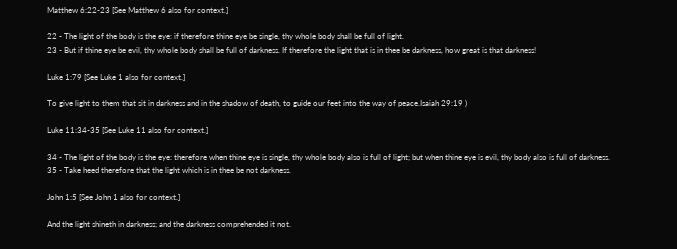Matthew 6:22-23 [See Matthew 6 also for context.]

22 - The light of the body is the eye: if therefore thine eye be single, thy whole body shall be full of light.
23 - But if thine eye be evil, thy whole body shall be full of darkness. If therefore the light that is in thee be darkness, how great is that darkness!

Luke 1:79 [See Luke 1 also for context.]

To give light to them that sit in darkness and in the shadow of death, to guide our feet into the way of peace.Isaiah 29:19 )

Luke 11:34-35 [See Luke 11 also for context.]

34 - The light of the body is the eye: therefore when thine eye is single, thy whole body also is full of light; but when thine eye is evil, thy body also is full of darkness.
35 - Take heed therefore that the light which is in thee be not darkness.

John 1:5 [See John 1 also for context.]

And the light shineth in darkness; and the darkness comprehended it not.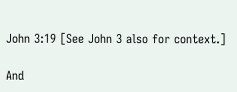John 3:19 [See John 3 also for context.]

And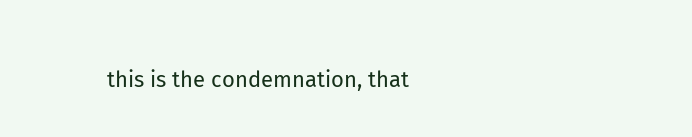this is the condemnation, that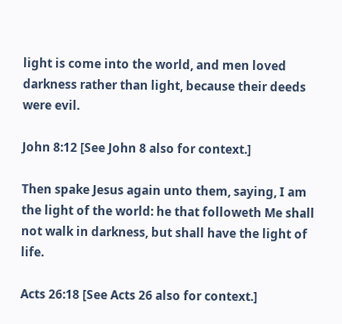light is come into the world, and men loved darkness rather than light, because their deeds were evil.

John 8:12 [See John 8 also for context.]

Then spake Jesus again unto them, saying, I am the light of the world: he that followeth Me shall not walk in darkness, but shall have the light of life.

Acts 26:18 [See Acts 26 also for context.]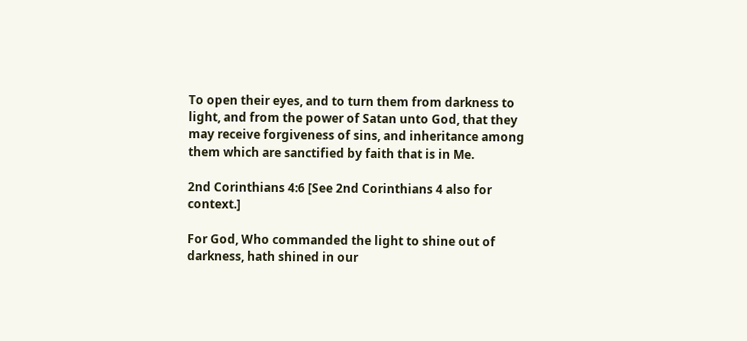To open their eyes, and to turn them from darkness to light, and from the power of Satan unto God, that they may receive forgiveness of sins, and inheritance among them which are sanctified by faith that is in Me.

2nd Corinthians 4:6 [See 2nd Corinthians 4 also for context.]

For God, Who commanded the light to shine out of darkness, hath shined in our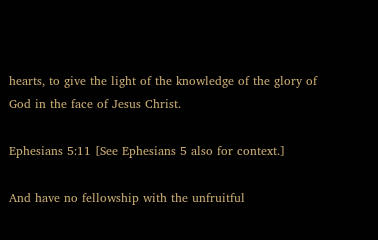hearts, to give the light of the knowledge of the glory of God in the face of Jesus Christ.

Ephesians 5:11 [See Ephesians 5 also for context.]

And have no fellowship with the unfruitful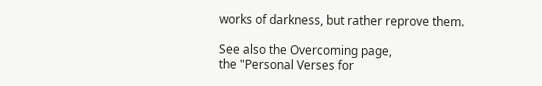works of darkness, but rather reprove them.

See also the Overcoming page,
the "Personal Verses for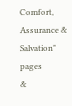Comfort, Assurance & Salvation" pages
&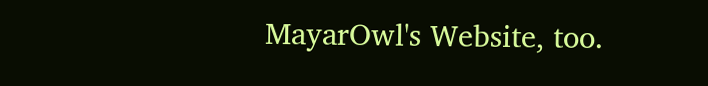MayarOwl's Website, too.